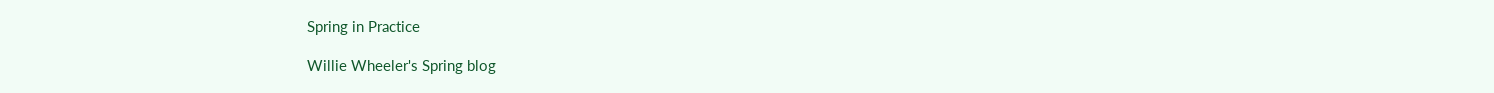Spring in Practice

Willie Wheeler's Spring blog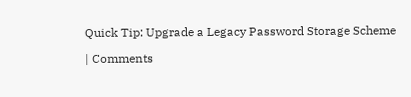Quick Tip: Upgrade a Legacy Password Storage Scheme

| Comments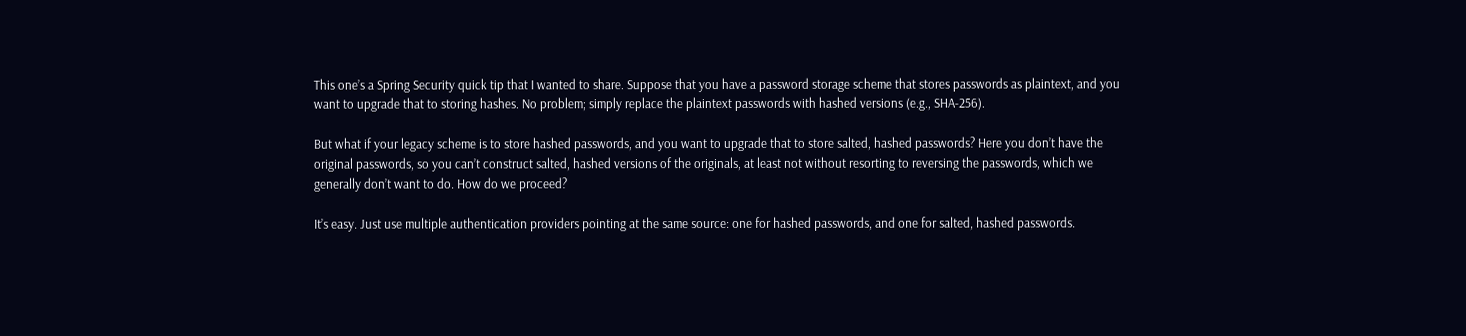This one’s a Spring Security quick tip that I wanted to share. Suppose that you have a password storage scheme that stores passwords as plaintext, and you want to upgrade that to storing hashes. No problem; simply replace the plaintext passwords with hashed versions (e.g., SHA-256).

But what if your legacy scheme is to store hashed passwords, and you want to upgrade that to store salted, hashed passwords? Here you don’t have the original passwords, so you can’t construct salted, hashed versions of the originals, at least not without resorting to reversing the passwords, which we generally don’t want to do. How do we proceed?

It’s easy. Just use multiple authentication providers pointing at the same source: one for hashed passwords, and one for salted, hashed passwords.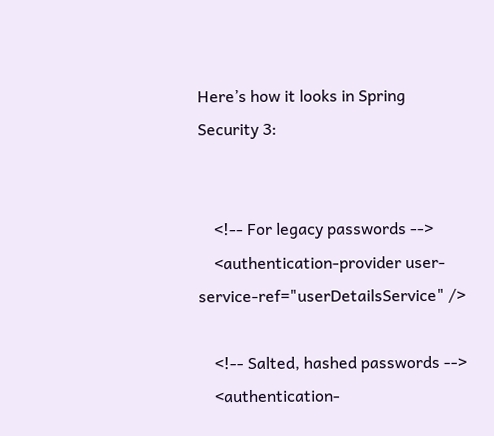Here’s how it looks in Spring Security 3:


    <!-- For legacy passwords -->
    <authentication-provider user-service-ref="userDetailsService" />

    <!-- Salted, hashed passwords -->
    <authentication-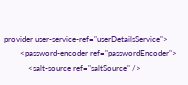provider user-service-ref="userDetailsService">
        <password-encoder ref="passwordEncoder">
            <salt-source ref="saltSource" />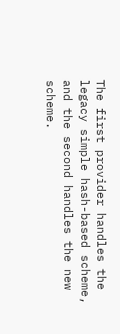The first provider handles the legacy simple hash-based scheme, and the second handles the new scheme.